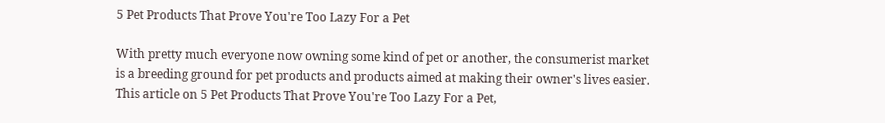5 Pet Products That Prove You're Too Lazy For a Pet

With pretty much everyone now owning some kind of pet or another, the consumerist market is a breeding ground for pet products and products aimed at making their owner's lives easier. This article on 5 Pet Products That Prove You're Too Lazy For a Pet,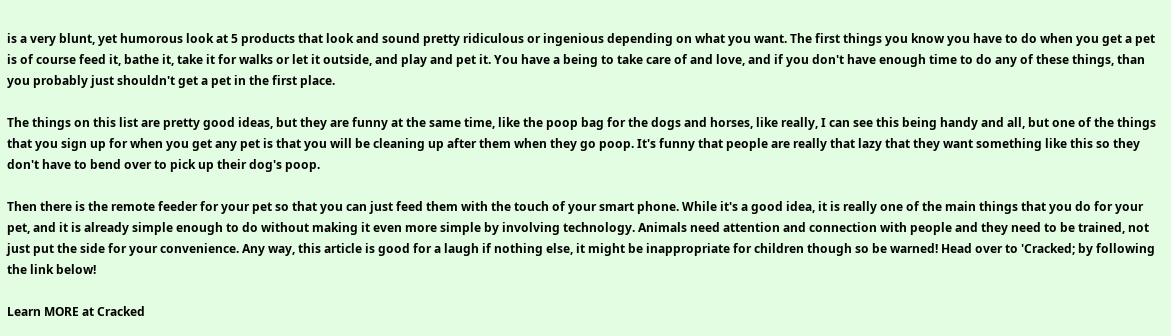is a very blunt, yet humorous look at 5 products that look and sound pretty ridiculous or ingenious depending on what you want. The first things you know you have to do when you get a pet is of course feed it, bathe it, take it for walks or let it outside, and play and pet it. You have a being to take care of and love, and if you don't have enough time to do any of these things, than you probably just shouldn't get a pet in the first place.

The things on this list are pretty good ideas, but they are funny at the same time, like the poop bag for the dogs and horses, like really, I can see this being handy and all, but one of the things that you sign up for when you get any pet is that you will be cleaning up after them when they go poop. It's funny that people are really that lazy that they want something like this so they don't have to bend over to pick up their dog's poop.

Then there is the remote feeder for your pet so that you can just feed them with the touch of your smart phone. While it's a good idea, it is really one of the main things that you do for your pet, and it is already simple enough to do without making it even more simple by involving technology. Animals need attention and connection with people and they need to be trained, not just put the side for your convenience. Any way, this article is good for a laugh if nothing else, it might be inappropriate for children though so be warned! Head over to 'Cracked; by following the link below!

Learn MORE at Cracked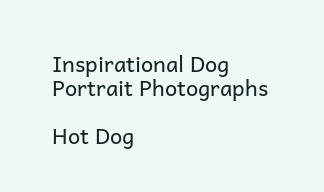Inspirational Dog Portrait Photographs

Hot Dog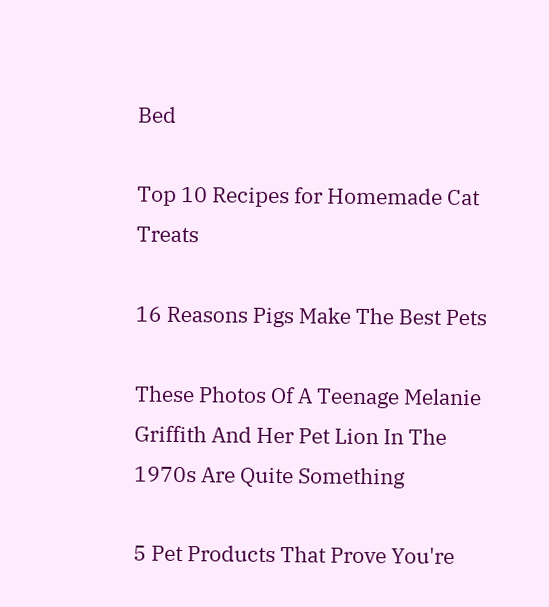Bed

Top 10 Recipes for Homemade Cat Treats

16 Reasons Pigs Make The Best Pets

These Photos Of A Teenage Melanie Griffith And Her Pet Lion In The 1970s Are Quite Something

5 Pet Products That Prove You're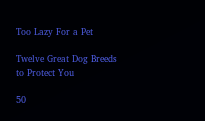Too Lazy For a Pet

Twelve Great Dog Breeds to Protect You

50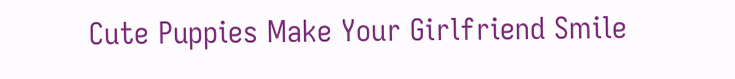Cute Puppies Make Your Girlfriend Smile